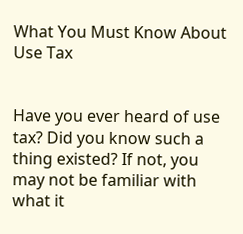What You Must Know About Use Tax


Have you ever heard of use tax? Did you know such a thing existed? If not, you may not be familiar with what it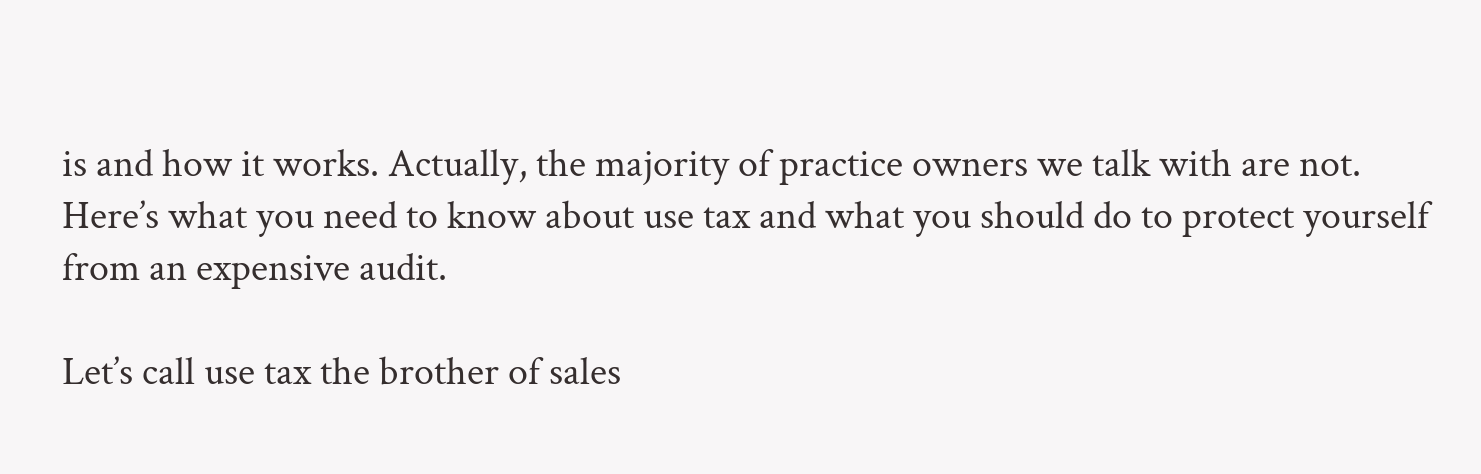is and how it works. Actually, the majority of practice owners we talk with are not. Here’s what you need to know about use tax and what you should do to protect yourself from an expensive audit.

Let’s call use tax the brother of sales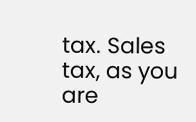tax. Sales tax, as you are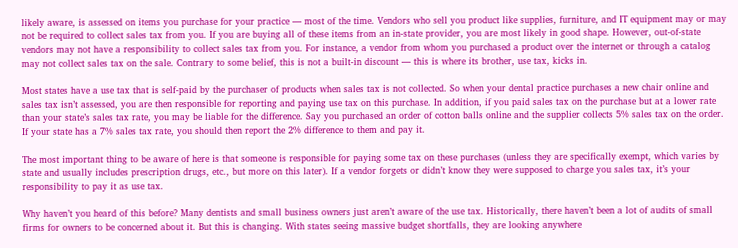likely aware, is assessed on items you purchase for your practice — most of the time. Vendors who sell you product like supplies, furniture, and IT equipment may or may not be required to collect sales tax from you. If you are buying all of these items from an in-state provider, you are most likely in good shape. However, out-of-state vendors may not have a responsibility to collect sales tax from you. For instance, a vendor from whom you purchased a product over the internet or through a catalog may not collect sales tax on the sale. Contrary to some belief, this is not a built-in discount — this is where its brother, use tax, kicks in.

Most states have a use tax that is self-paid by the purchaser of products when sales tax is not collected. So when your dental practice purchases a new chair online and sales tax isn’t assessed, you are then responsible for reporting and paying use tax on this purchase. In addition, if you paid sales tax on the purchase but at a lower rate than your state’s sales tax rate, you may be liable for the difference. Say you purchased an order of cotton balls online and the supplier collects 5% sales tax on the order. If your state has a 7% sales tax rate, you should then report the 2% difference to them and pay it.

The most important thing to be aware of here is that someone is responsible for paying some tax on these purchases (unless they are specifically exempt, which varies by state and usually includes prescription drugs, etc., but more on this later). If a vendor forgets or didn’t know they were supposed to charge you sales tax, it’s your responsibility to pay it as use tax.

Why haven’t you heard of this before? Many dentists and small business owners just aren’t aware of the use tax. Historically, there haven’t been a lot of audits of small firms for owners to be concerned about it. But this is changing. With states seeing massive budget shortfalls, they are looking anywhere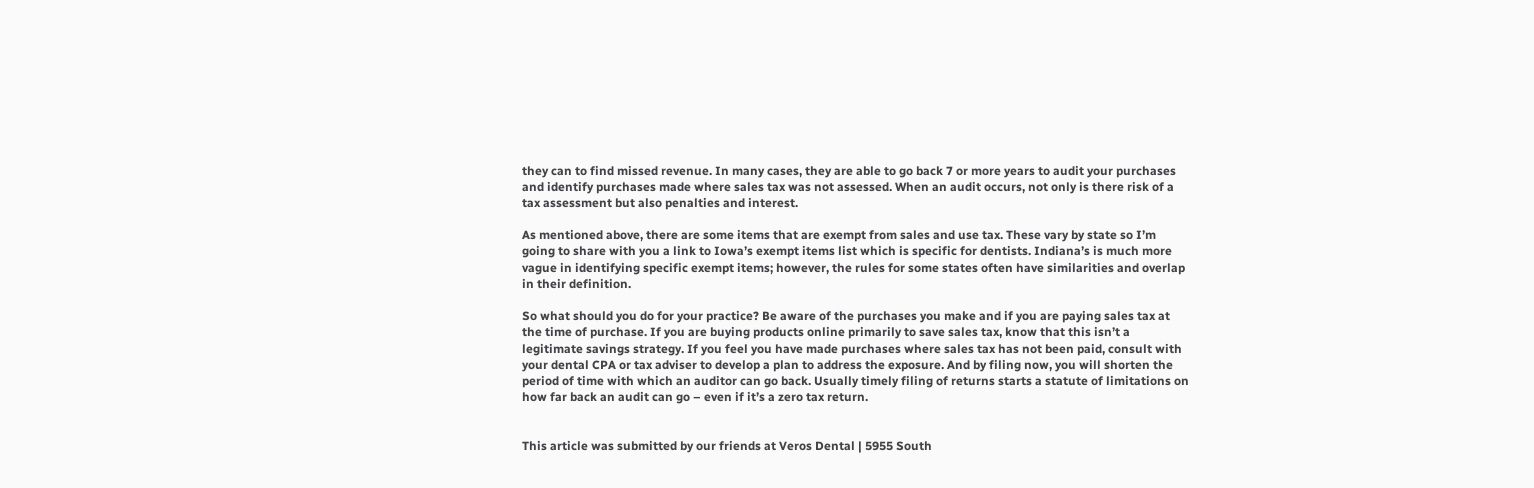they can to find missed revenue. In many cases, they are able to go back 7 or more years to audit your purchases and identify purchases made where sales tax was not assessed. When an audit occurs, not only is there risk of a tax assessment but also penalties and interest.

As mentioned above, there are some items that are exempt from sales and use tax. These vary by state so I’m going to share with you a link to Iowa’s exempt items list which is specific for dentists. Indiana’s is much more vague in identifying specific exempt items; however, the rules for some states often have similarities and overlap in their definition.

So what should you do for your practice? Be aware of the purchases you make and if you are paying sales tax at the time of purchase. If you are buying products online primarily to save sales tax, know that this isn’t a legitimate savings strategy. If you feel you have made purchases where sales tax has not been paid, consult with your dental CPA or tax adviser to develop a plan to address the exposure. And by filing now, you will shorten the period of time with which an auditor can go back. Usually timely filing of returns starts a statute of limitations on how far back an audit can go – even if it’s a zero tax return.


This article was submitted by our friends at Veros Dental | 5955 South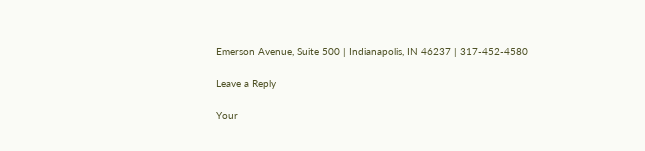Emerson Avenue, Suite 500 | Indianapolis, IN 46237 | 317-452-4580

Leave a Reply

Your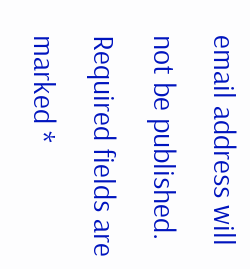email address will not be published. Required fields are marked *